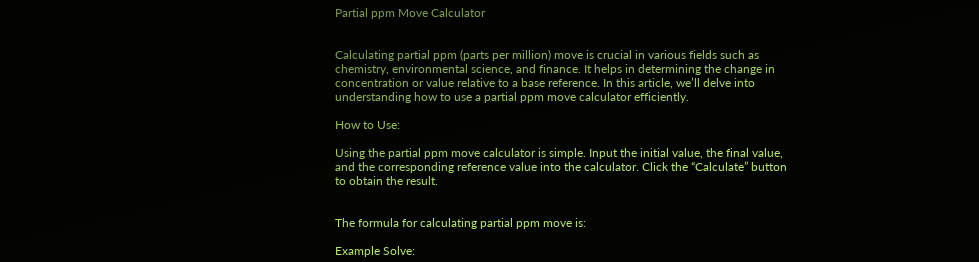Partial ppm Move Calculator


Calculating partial ppm (parts per million) move is crucial in various fields such as chemistry, environmental science, and finance. It helps in determining the change in concentration or value relative to a base reference. In this article, we’ll delve into understanding how to use a partial ppm move calculator efficiently.

How to Use:

Using the partial ppm move calculator is simple. Input the initial value, the final value, and the corresponding reference value into the calculator. Click the “Calculate” button to obtain the result.


The formula for calculating partial ppm move is:

Example Solve: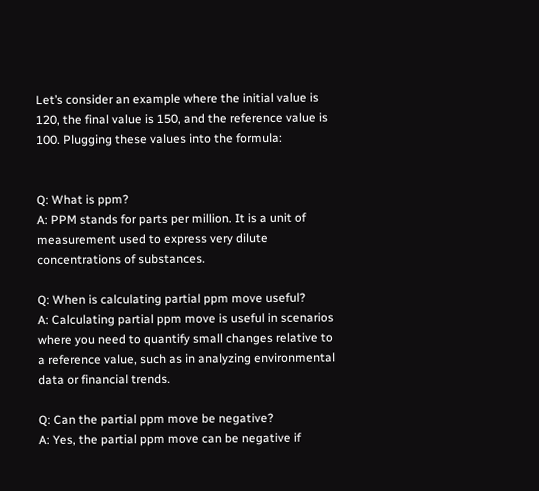Let’s consider an example where the initial value is 120, the final value is 150, and the reference value is 100. Plugging these values into the formula:


Q: What is ppm?
A: PPM stands for parts per million. It is a unit of measurement used to express very dilute concentrations of substances.

Q: When is calculating partial ppm move useful?
A: Calculating partial ppm move is useful in scenarios where you need to quantify small changes relative to a reference value, such as in analyzing environmental data or financial trends.

Q: Can the partial ppm move be negative?
A: Yes, the partial ppm move can be negative if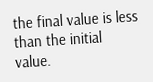the final value is less than the initial value.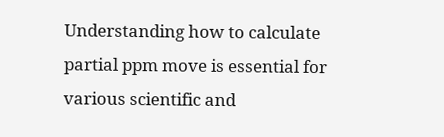Understanding how to calculate partial ppm move is essential for various scientific and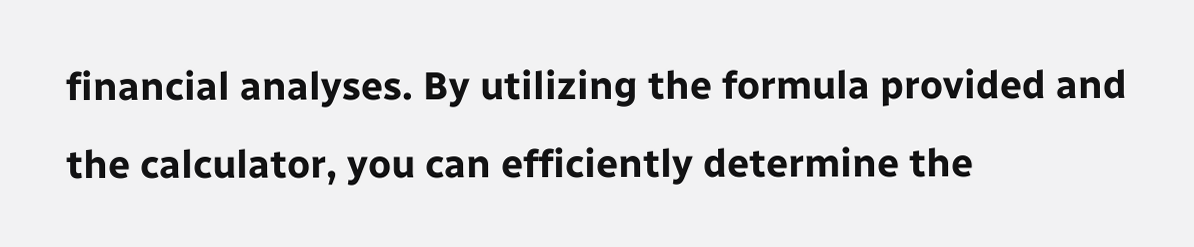financial analyses. By utilizing the formula provided and the calculator, you can efficiently determine the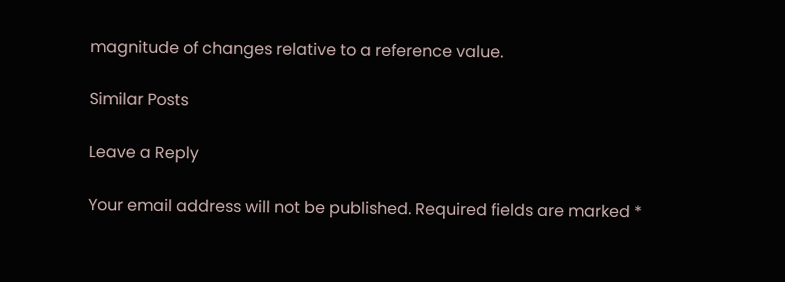magnitude of changes relative to a reference value.

Similar Posts

Leave a Reply

Your email address will not be published. Required fields are marked *